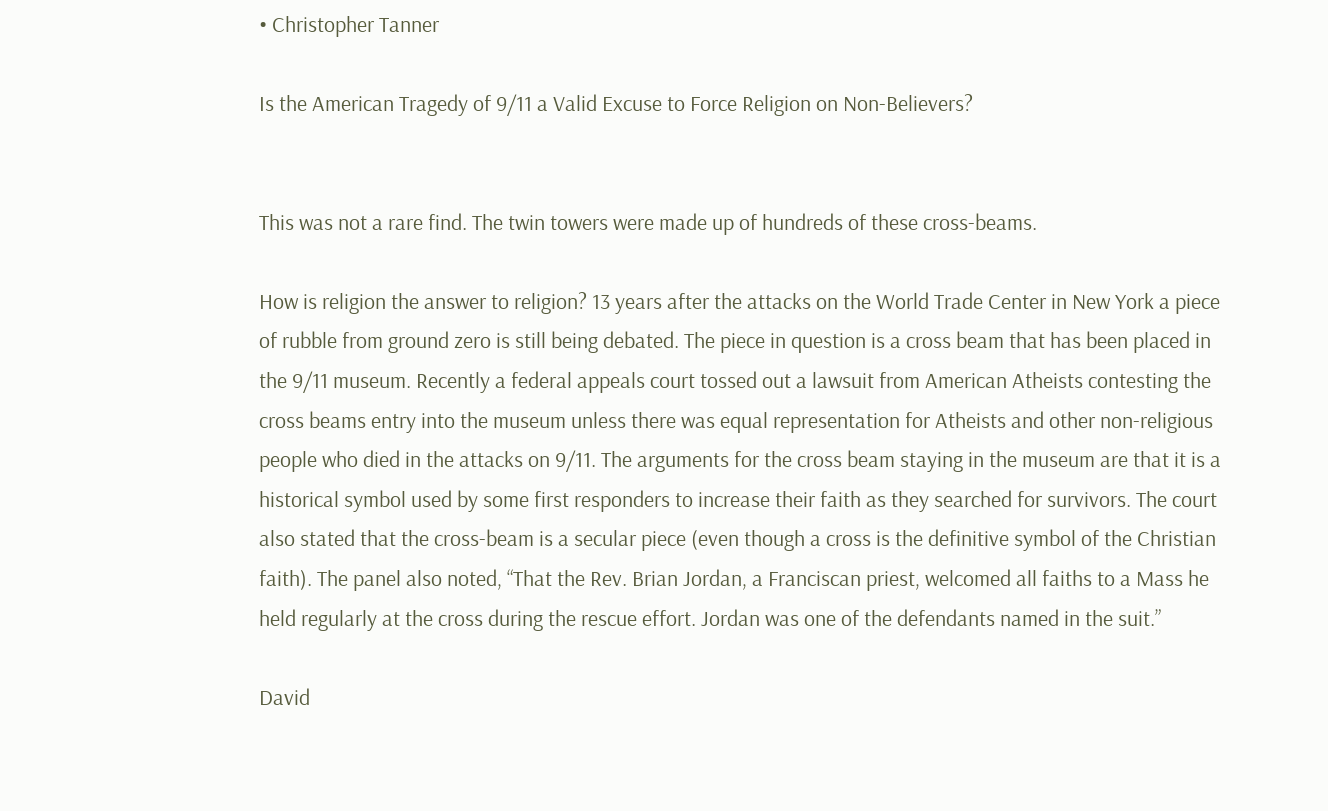• Christopher Tanner

Is the American Tragedy of 9/11 a Valid Excuse to Force Religion on Non-Believers?


This was not a rare find. The twin towers were made up of hundreds of these cross-beams.

How is religion the answer to religion? 13 years after the attacks on the World Trade Center in New York a piece of rubble from ground zero is still being debated. The piece in question is a cross beam that has been placed in the 9/11 museum. Recently a federal appeals court tossed out a lawsuit from American Atheists contesting the cross beams entry into the museum unless there was equal representation for Atheists and other non-religious people who died in the attacks on 9/11. The arguments for the cross beam staying in the museum are that it is a historical symbol used by some first responders to increase their faith as they searched for survivors. The court also stated that the cross-beam is a secular piece (even though a cross is the definitive symbol of the Christian faith). The panel also noted, “That the Rev. Brian Jordan, a Franciscan priest, welcomed all faiths to a Mass he held regularly at the cross during the rescue effort. Jordan was one of the defendants named in the suit.”

David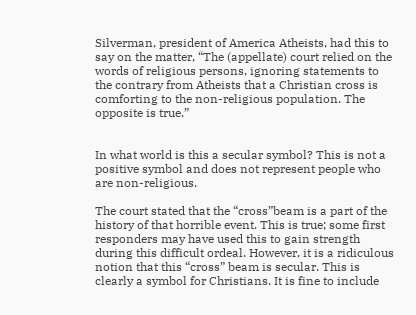Silverman, president of America Atheists, had this to say on the matter, “The (appellate) court relied on the words of religious persons, ignoring statements to the contrary from Atheists that a Christian cross is comforting to the non-religious population. The opposite is true.”


In what world is this a secular symbol? This is not a positive symbol and does not represent people who are non-religious.

The court stated that the “cross”beam is a part of the history of that horrible event. This is true; some first responders may have used this to gain strength during this difficult ordeal. However, it is a ridiculous notion that this “cross” beam is secular. This is clearly a symbol for Christians. It is fine to include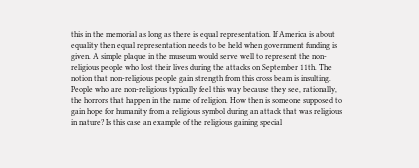this in the memorial as long as there is equal representation. If America is about equality then equal representation needs to be held when government funding is given. A simple plaque in the museum would serve well to represent the non-religious people who lost their lives during the attacks on September 11th. The notion that non-religious people gain strength from this cross beam is insulting. People who are non-religious typically feel this way because they see, rationally, the horrors that happen in the name of religion. How then is someone supposed to gain hope for humanity from a religious symbol during an attack that was religious in nature? Is this case an example of the religious gaining special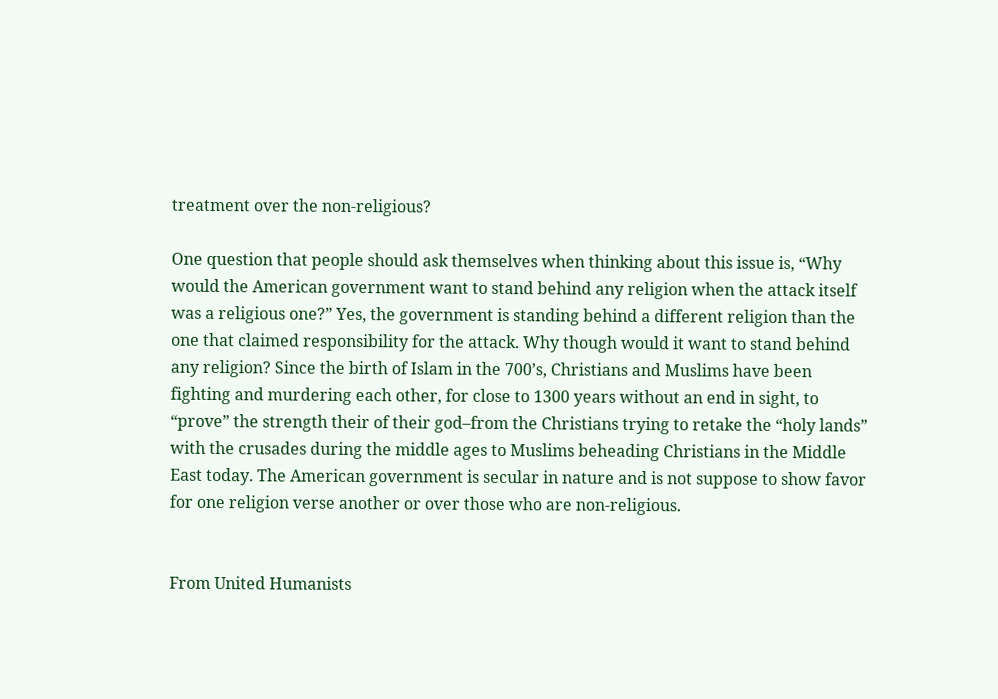treatment over the non-religious?

One question that people should ask themselves when thinking about this issue is, “Why would the American government want to stand behind any religion when the attack itself was a religious one?” Yes, the government is standing behind a different religion than the one that claimed responsibility for the attack. Why though would it want to stand behind any religion? Since the birth of Islam in the 700’s, Christians and Muslims have been fighting and murdering each other, for close to 1300 years without an end in sight, to “prove” the strength their of their god–from the Christians trying to retake the “holy lands” with the crusades during the middle ages to Muslims beheading Christians in the Middle East today. The American government is secular in nature and is not suppose to show favor for one religion verse another or over those who are non-religious.


From United Humanists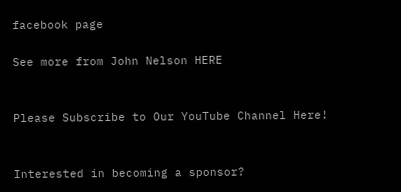facebook page

See more from John Nelson HERE


Please Subscribe to Our YouTube Channel Here!


Interested in becoming a sponsor?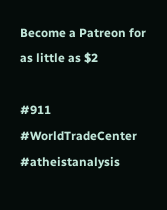Become a Patreon for as little as $2

#911 #WorldTradeCenter #atheistanalysis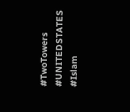#TwoTowers #UNITEDSTATES #Islam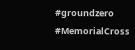#groundzero #MemorialCross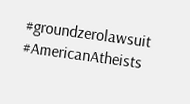#groundzerolawsuit #AmericanAtheists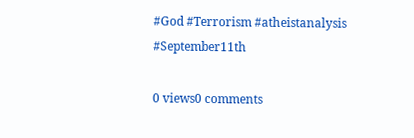#God #Terrorism #atheistanalysis #September11th

0 views0 comments